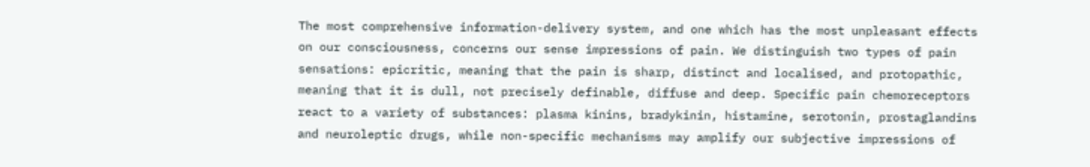The most comprehensive information-delivery system, and one which has the most unpleasant effects on our consciousness, concerns our sense impressions of pain. We distinguish two types of pain sensations: epicritic, meaning that the pain is sharp, distinct and localised, and protopathic, meaning that it is dull, not precisely definable, diffuse and deep. Specific pain chemoreceptors react to a variety of substances: plasma kinins, bradykinin, histamine, serotonin, prostaglandins and neuroleptic drugs, while non-specific mechanisms may amplify our subjective impressions of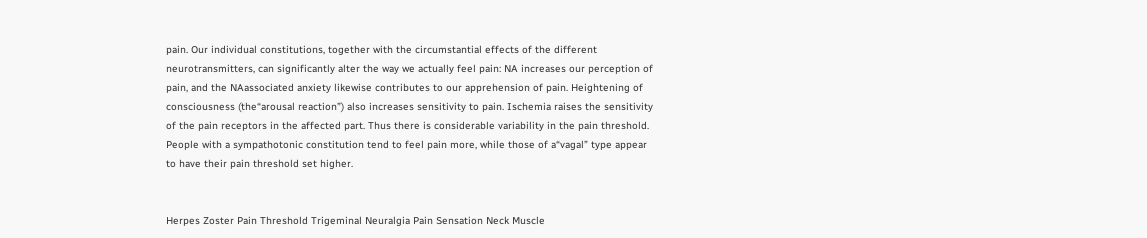pain. Our individual constitutions, together with the circumstantial effects of the different neurotransmitters, can significantly alter the way we actually feel pain: NA increases our perception of pain, and the NAassociated anxiety likewise contributes to our apprehension of pain. Heightening of consciousness (the“arousal reaction”) also increases sensitivity to pain. Ischemia raises the sensitivity of the pain receptors in the affected part. Thus there is considerable variability in the pain threshold. People with a sympathotonic constitution tend to feel pain more, while those of a“vagal” type appear to have their pain threshold set higher.


Herpes Zoster Pain Threshold Trigeminal Neuralgia Pain Sensation Neck Muscle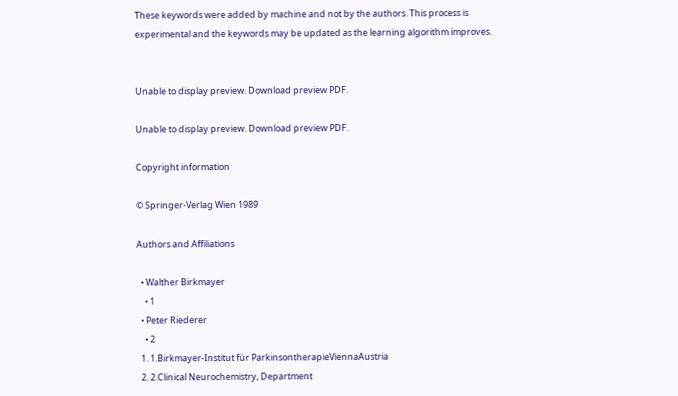These keywords were added by machine and not by the authors. This process is experimental and the keywords may be updated as the learning algorithm improves.


Unable to display preview. Download preview PDF.

Unable to display preview. Download preview PDF.

Copyright information

© Springer-Verlag Wien 1989

Authors and Affiliations

  • Walther Birkmayer
    • 1
  • Peter Riederer
    • 2
  1. 1.Birkmayer-Institut für ParkinsontherapieViennaAustria
  2. 2.Clinical Neurochemistry, Department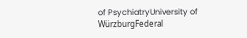of PsychiatryUniversity of WürzburgFederal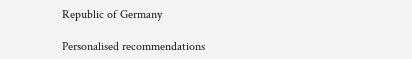Republic of Germany

Personalised recommendations